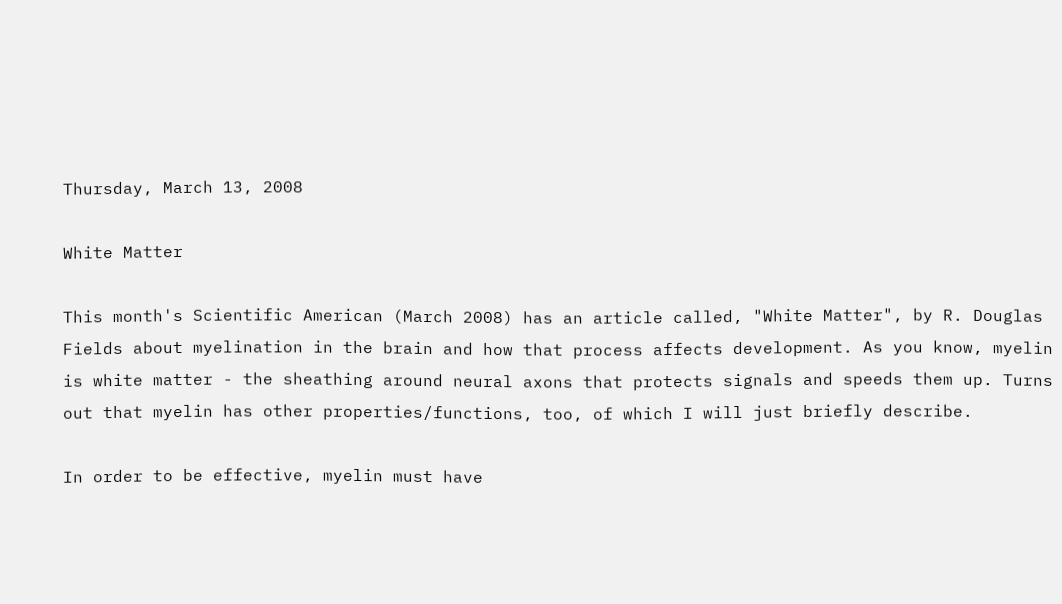Thursday, March 13, 2008

White Matter

This month's Scientific American (March 2008) has an article called, "White Matter", by R. Douglas Fields about myelination in the brain and how that process affects development. As you know, myelin is white matter - the sheathing around neural axons that protects signals and speeds them up. Turns out that myelin has other properties/functions, too, of which I will just briefly describe.

In order to be effective, myelin must have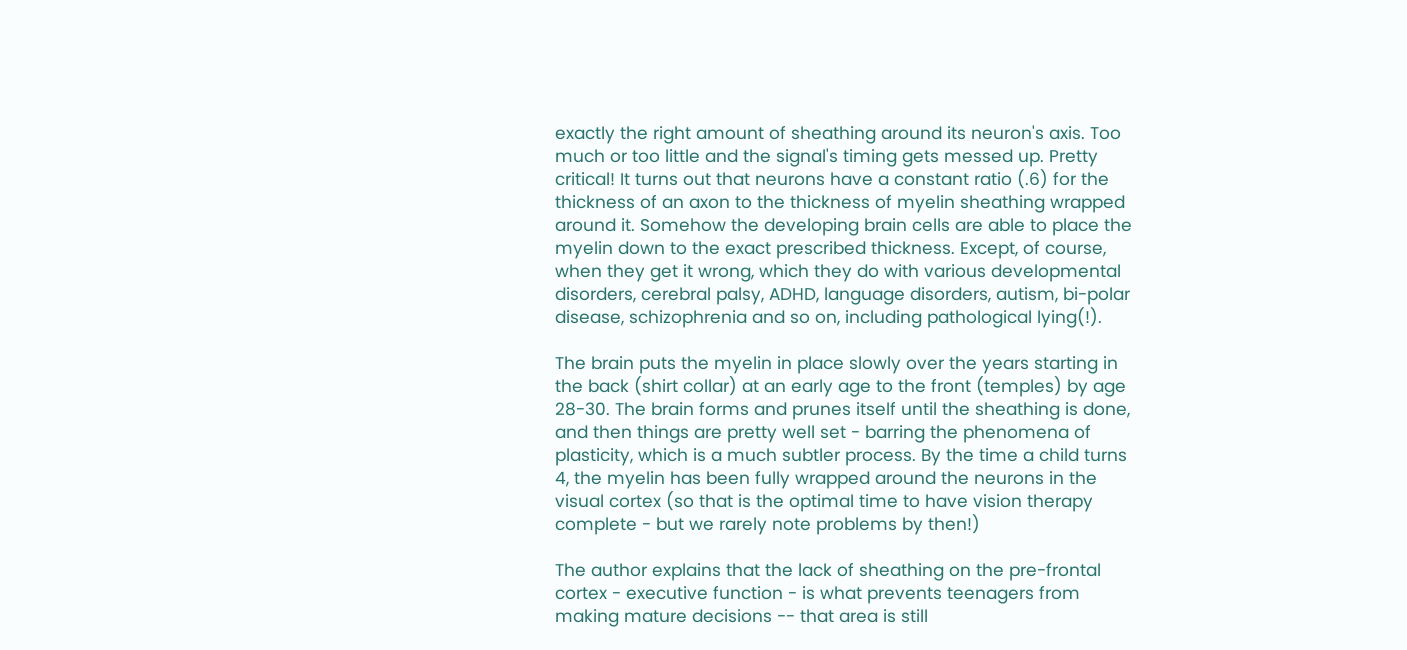exactly the right amount of sheathing around its neuron's axis. Too much or too little and the signal's timing gets messed up. Pretty critical! It turns out that neurons have a constant ratio (.6) for the thickness of an axon to the thickness of myelin sheathing wrapped around it. Somehow the developing brain cells are able to place the myelin down to the exact prescribed thickness. Except, of course, when they get it wrong, which they do with various developmental disorders, cerebral palsy, ADHD, language disorders, autism, bi-polar disease, schizophrenia and so on, including pathological lying(!).

The brain puts the myelin in place slowly over the years starting in the back (shirt collar) at an early age to the front (temples) by age 28-30. The brain forms and prunes itself until the sheathing is done, and then things are pretty well set - barring the phenomena of plasticity, which is a much subtler process. By the time a child turns 4, the myelin has been fully wrapped around the neurons in the visual cortex (so that is the optimal time to have vision therapy complete - but we rarely note problems by then!)

The author explains that the lack of sheathing on the pre-frontal cortex - executive function - is what prevents teenagers from making mature decisions -- that area is still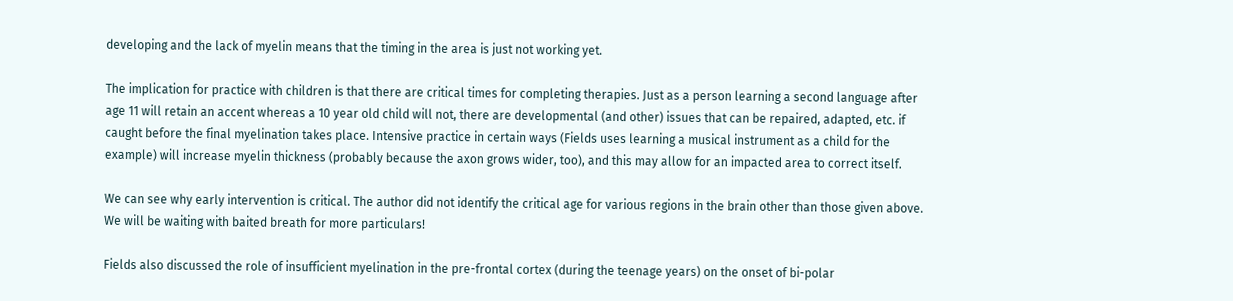developing and the lack of myelin means that the timing in the area is just not working yet.

The implication for practice with children is that there are critical times for completing therapies. Just as a person learning a second language after age 11 will retain an accent whereas a 10 year old child will not, there are developmental (and other) issues that can be repaired, adapted, etc. if caught before the final myelination takes place. Intensive practice in certain ways (Fields uses learning a musical instrument as a child for the example) will increase myelin thickness (probably because the axon grows wider, too), and this may allow for an impacted area to correct itself.

We can see why early intervention is critical. The author did not identify the critical age for various regions in the brain other than those given above. We will be waiting with baited breath for more particulars!

Fields also discussed the role of insufficient myelination in the pre-frontal cortex (during the teenage years) on the onset of bi-polar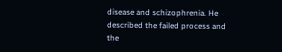disease and schizophrenia. He described the failed process and the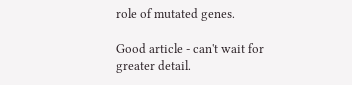role of mutated genes.

Good article - can't wait for greater detail.